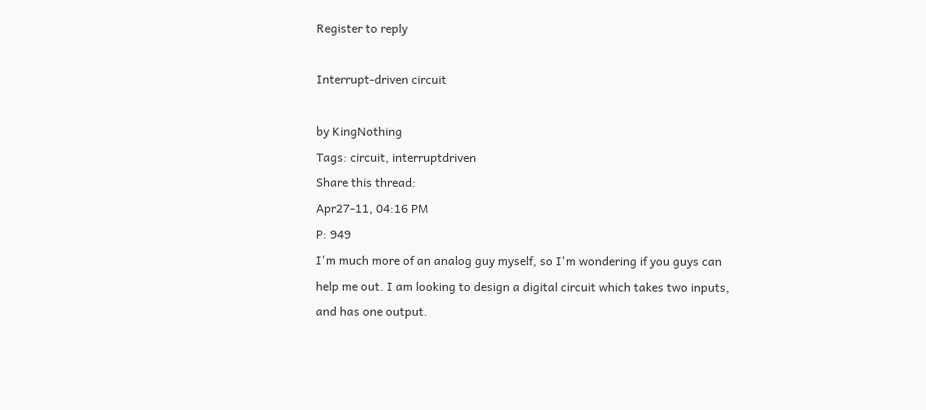Register to reply

Interrupt-driven circuit

by KingNothing
Tags: circuit, interruptdriven
Share this thread:
Apr27-11, 04:16 PM
P: 949
I'm much more of an analog guy myself, so I'm wondering if you guys can help me out. I am looking to design a digital circuit which takes two inputs, and has one output.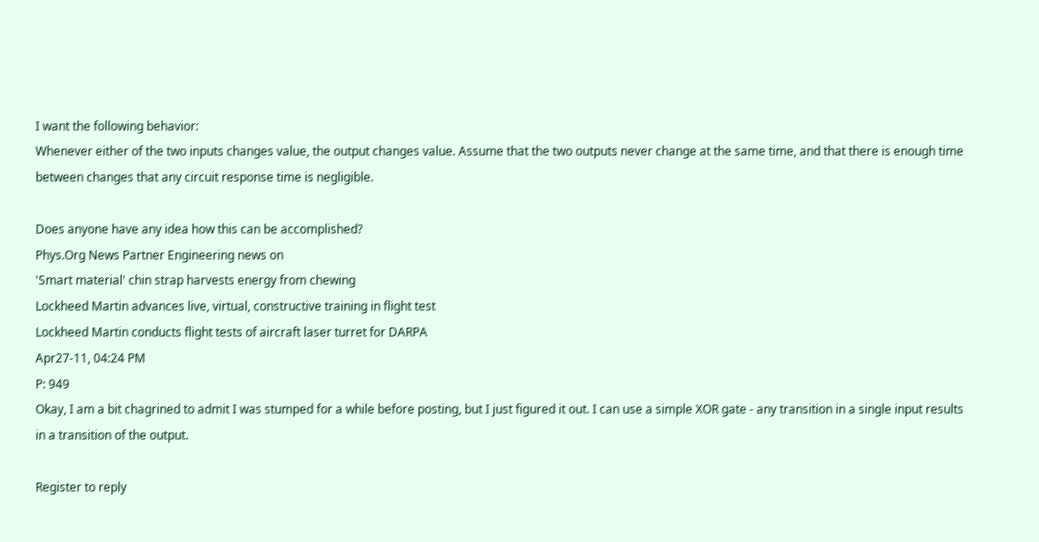I want the following behavior:
Whenever either of the two inputs changes value, the output changes value. Assume that the two outputs never change at the same time, and that there is enough time between changes that any circuit response time is negligible.

Does anyone have any idea how this can be accomplished?
Phys.Org News Partner Engineering news on
'Smart material' chin strap harvests energy from chewing
Lockheed Martin advances live, virtual, constructive training in flight test
Lockheed Martin conducts flight tests of aircraft laser turret for DARPA
Apr27-11, 04:24 PM
P: 949
Okay, I am a bit chagrined to admit I was stumped for a while before posting, but I just figured it out. I can use a simple XOR gate - any transition in a single input results in a transition of the output.

Register to reply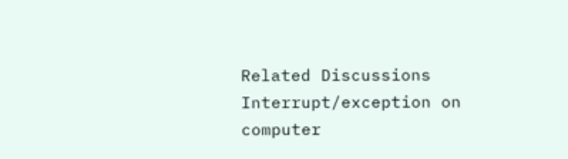Related Discussions
Interrupt/exception on computer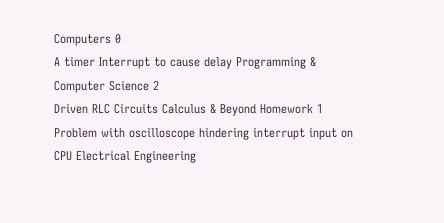Computers 0
A timer Interrupt to cause delay Programming & Computer Science 2
Driven RLC Circuits Calculus & Beyond Homework 1
Problem with oscilloscope hindering interrupt input on CPU Electrical Engineering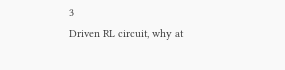3
Driven RL circuit, why at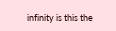infinity is this the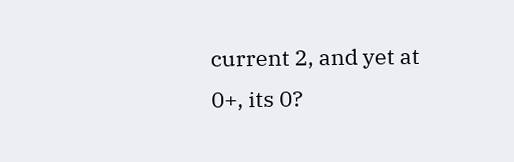current 2, and yet at 0+, its 0?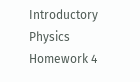Introductory Physics Homework 4